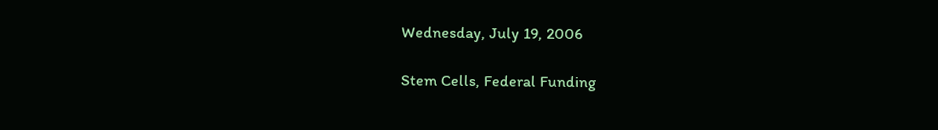Wednesday, July 19, 2006

Stem Cells, Federal Funding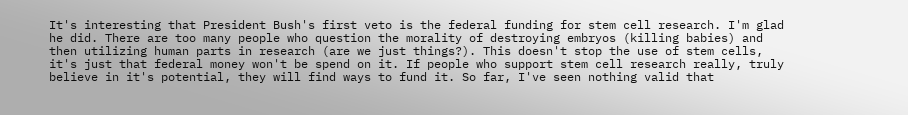It's interesting that President Bush's first veto is the federal funding for stem cell research. I'm glad he did. There are too many people who question the morality of destroying embryos (killing babies) and then utilizing human parts in research (are we just things?). This doesn't stop the use of stem cells, it's just that federal money won't be spend on it. If people who support stem cell research really, truly believe in it's potential, they will find ways to fund it. So far, I've seen nothing valid that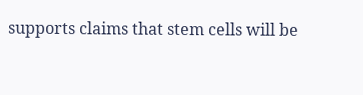supports claims that stem cells will be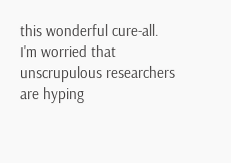this wonderful cure-all. I'm worried that unscrupulous researchers are hyping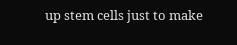up stem cells just to make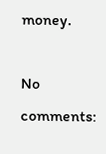money.

No comments: